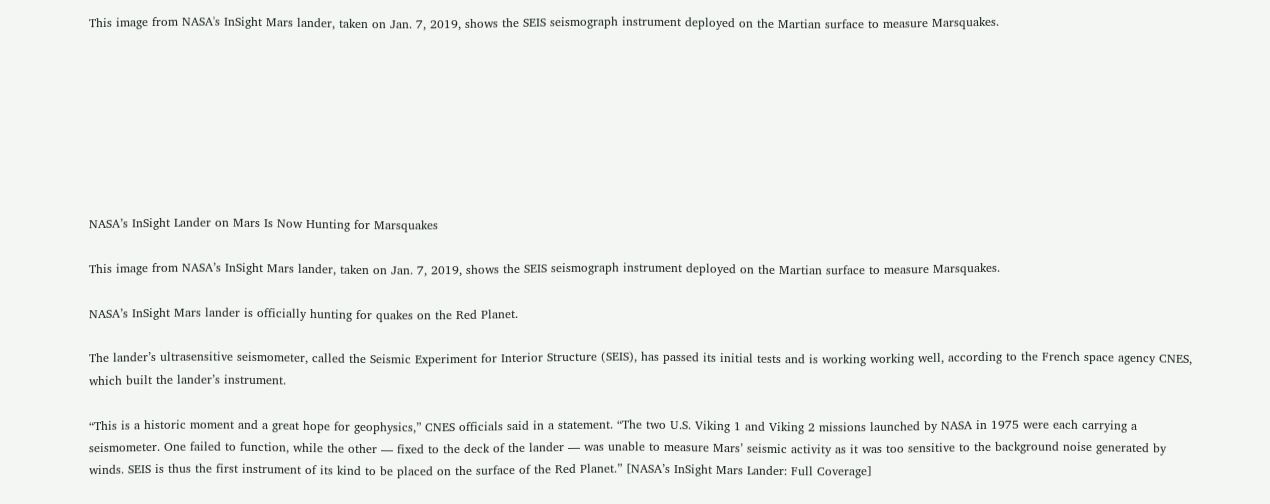This image from NASA's InSight Mars lander, taken on Jan. 7, 2019, shows the SEIS seismograph instrument deployed on the Martian surface to measure Marsquakes.








NASA’s InSight Lander on Mars Is Now Hunting for Marsquakes

This image from NASA’s InSight Mars lander, taken on Jan. 7, 2019, shows the SEIS seismograph instrument deployed on the Martian surface to measure Marsquakes.

NASA’s InSight Mars lander is officially hunting for quakes on the Red Planet.

The lander’s ultrasensitive seismometer, called the Seismic Experiment for Interior Structure (SEIS), has passed its initial tests and is working working well, according to the French space agency CNES, which built the lander’s instrument.

“This is a historic moment and a great hope for geophysics,” CNES officials said in a statement. “The two U.S. Viking 1 and Viking 2 missions launched by NASA in 1975 were each carrying a seismometer. One failed to function, while the other — fixed to the deck of the lander — was unable to measure Mars’ seismic activity as it was too sensitive to the background noise generated by winds. SEIS is thus the first instrument of its kind to be placed on the surface of the Red Planet.” [NASA’s InSight Mars Lander: Full Coverage]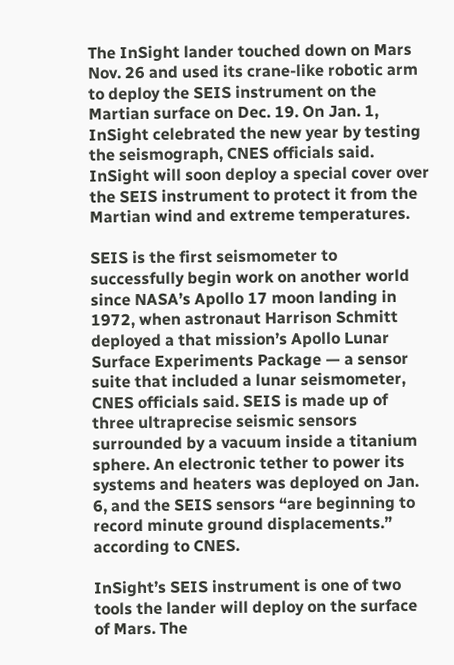The InSight lander touched down on Mars Nov. 26 and used its crane-like robotic arm to deploy the SEIS instrument on the Martian surface on Dec. 19. On Jan. 1, InSight celebrated the new year by testing the seismograph, CNES officials said. InSight will soon deploy a special cover over the SEIS instrument to protect it from the Martian wind and extreme temperatures.

SEIS is the first seismometer to successfully begin work on another world since NASA’s Apollo 17 moon landing in 1972, when astronaut Harrison Schmitt deployed a that mission’s Apollo Lunar Surface Experiments Package — a sensor suite that included a lunar seismometer, CNES officials said. SEIS is made up of three ultraprecise seismic sensors surrounded by a vacuum inside a titanium sphere. An electronic tether to power its systems and heaters was deployed on Jan. 6, and the SEIS sensors “are beginning to record minute ground displacements.” according to CNES.

InSight’s SEIS instrument is one of two tools the lander will deploy on the surface of Mars. The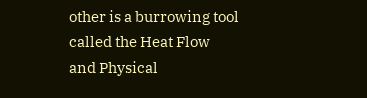other is a burrowing tool called the Heat Flow and Physical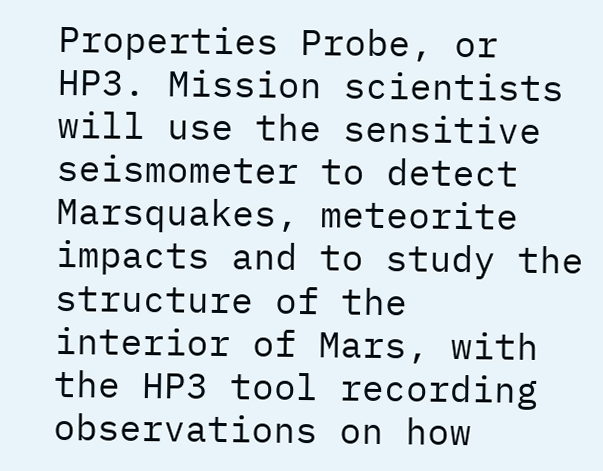Properties Probe, or HP3. Mission scientists will use the sensitive seismometer to detect Marsquakes, meteorite impacts and to study the structure of the interior of Mars, with the HP3 tool recording observations on how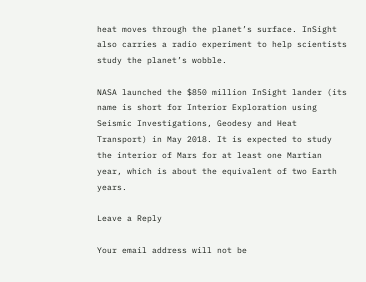heat moves through the planet’s surface. InSight also carries a radio experiment to help scientists study the planet’s wobble.

NASA launched the $850 million InSight lander (its name is short for Interior Exploration using Seismic Investigations, Geodesy and Heat Transport) in May 2018. It is expected to study the interior of Mars for at least one Martian year, which is about the equivalent of two Earth years.

Leave a Reply

Your email address will not be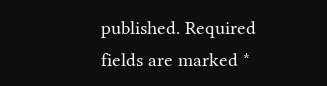published. Required fields are marked *